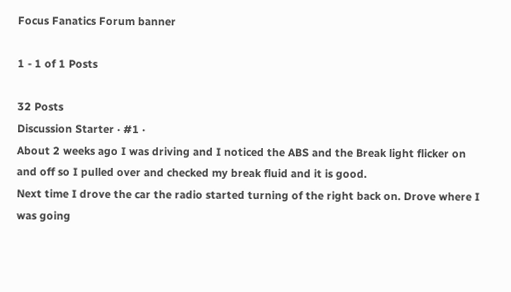Focus Fanatics Forum banner

1 - 1 of 1 Posts

32 Posts
Discussion Starter · #1 ·
About 2 weeks ago I was driving and I noticed the ABS and the Break light flicker on and off so I pulled over and checked my break fluid and it is good.
Next time I drove the car the radio started turning of the right back on. Drove where I was going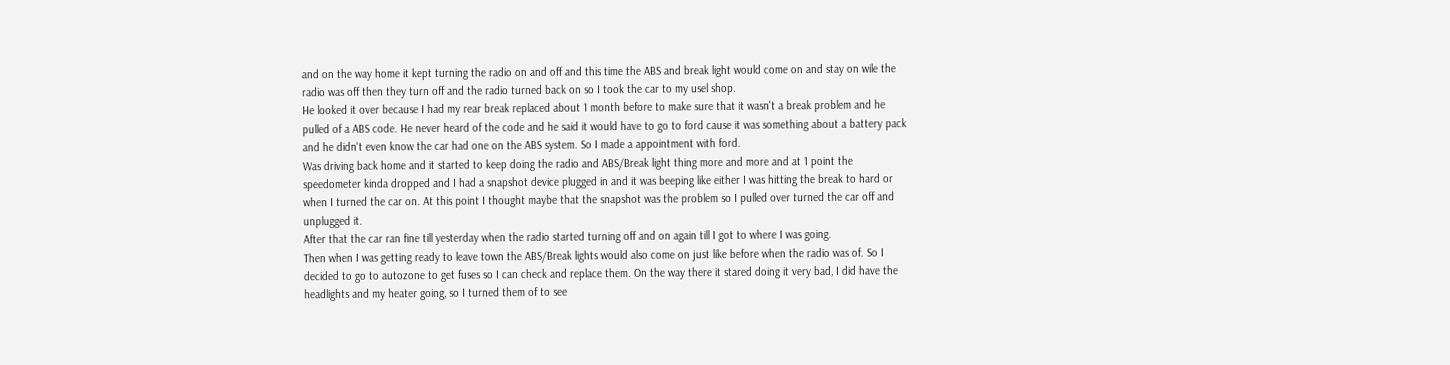and on the way home it kept turning the radio on and off and this time the ABS and break light would come on and stay on wile the radio was off then they turn off and the radio turned back on so I took the car to my usel shop.
He looked it over because I had my rear break replaced about 1 month before to make sure that it wasn't a break problem and he pulled of a ABS code. He never heard of the code and he said it would have to go to ford cause it was something about a battery pack and he didn't even know the car had one on the ABS system. So I made a appointment with ford.
Was driving back home and it started to keep doing the radio and ABS/Break light thing more and more and at 1 point the speedometer kinda dropped and I had a snapshot device plugged in and it was beeping like either I was hitting the break to hard or when I turned the car on. At this point I thought maybe that the snapshot was the problem so I pulled over turned the car off and unplugged it.
After that the car ran fine till yesterday when the radio started turning off and on again till I got to where I was going.
Then when I was getting ready to leave town the ABS/Break lights would also come on just like before when the radio was of. So I decided to go to autozone to get fuses so I can check and replace them. On the way there it stared doing it very bad, I did have the headlights and my heater going, so I turned them of to see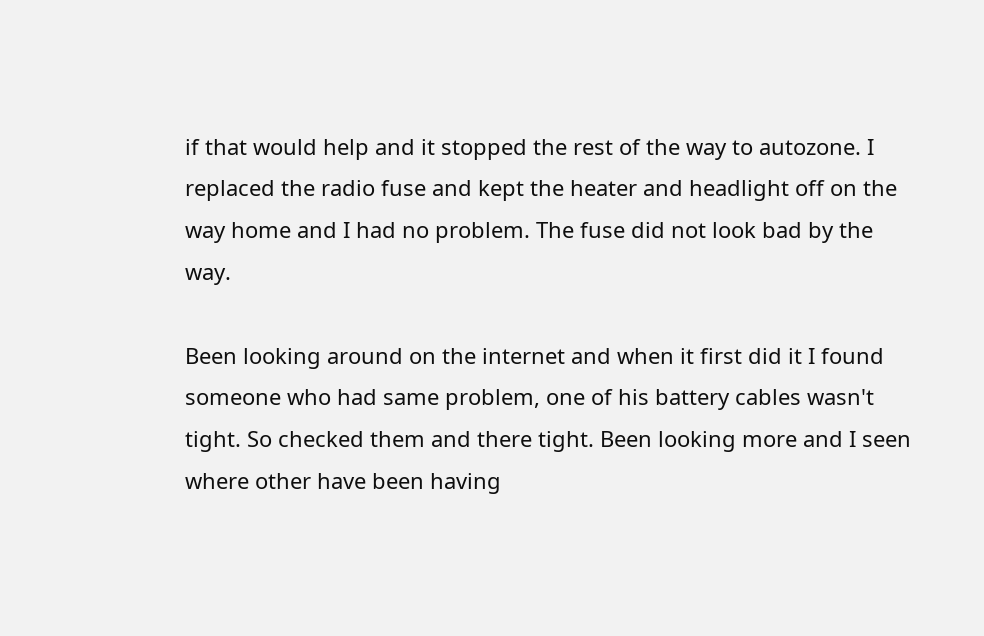if that would help and it stopped the rest of the way to autozone. I replaced the radio fuse and kept the heater and headlight off on the way home and I had no problem. The fuse did not look bad by the way.

Been looking around on the internet and when it first did it I found someone who had same problem, one of his battery cables wasn't tight. So checked them and there tight. Been looking more and I seen where other have been having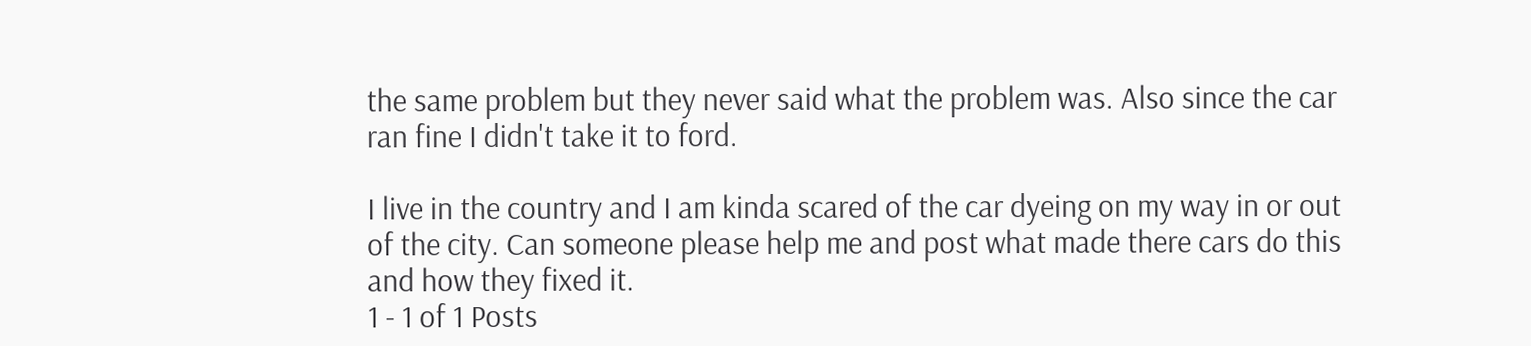the same problem but they never said what the problem was. Also since the car ran fine I didn't take it to ford.

I live in the country and I am kinda scared of the car dyeing on my way in or out of the city. Can someone please help me and post what made there cars do this and how they fixed it.
1 - 1 of 1 Posts